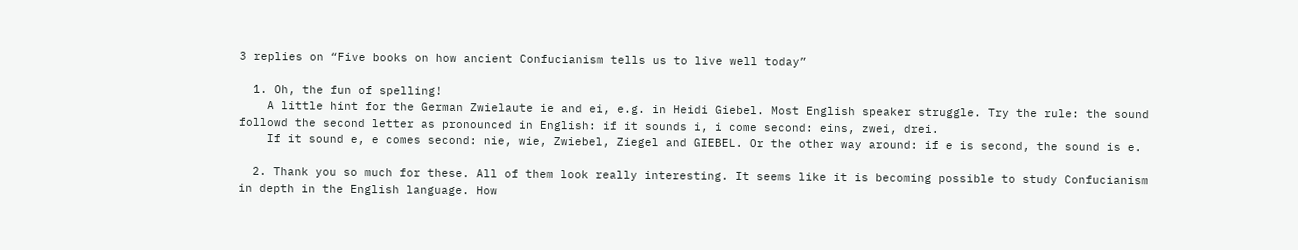3 replies on “Five books on how ancient Confucianism tells us to live well today”

  1. Oh, the fun of spelling!
    A little hint for the German Zwielaute ie and ei, e.g. in Heidi Giebel. Most English speaker struggle. Try the rule: the sound followd the second letter as pronounced in English: if it sounds i, i come second: eins, zwei, drei.
    If it sound e, e comes second: nie, wie, Zwiebel, Ziegel and GIEBEL. Or the other way around: if e is second, the sound is e.

  2. Thank you so much for these. All of them look really interesting. It seems like it is becoming possible to study Confucianism in depth in the English language. How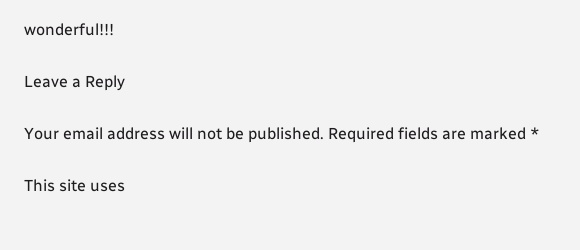wonderful!!!

Leave a Reply

Your email address will not be published. Required fields are marked *

This site uses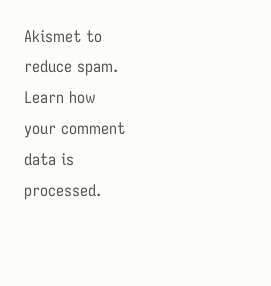Akismet to reduce spam. Learn how your comment data is processed.